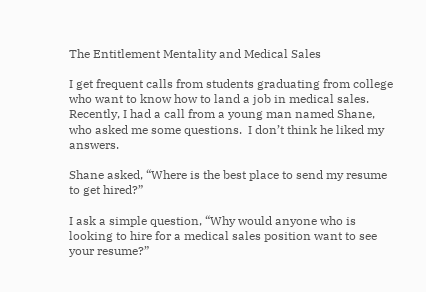The Entitlement Mentality and Medical Sales

I get frequent calls from students graduating from college who want to know how to land a job in medical sales.  Recently, I had a call from a young man named Shane, who asked me some questions.  I don’t think he liked my answers.

Shane asked, “Where is the best place to send my resume to get hired?”

I ask a simple question, “Why would anyone who is looking to hire for a medical sales position want to see your resume?”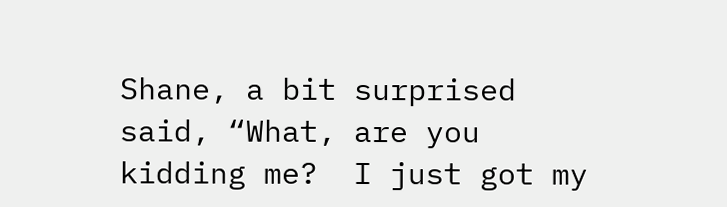Shane, a bit surprised said, “What, are you kidding me?  I just got my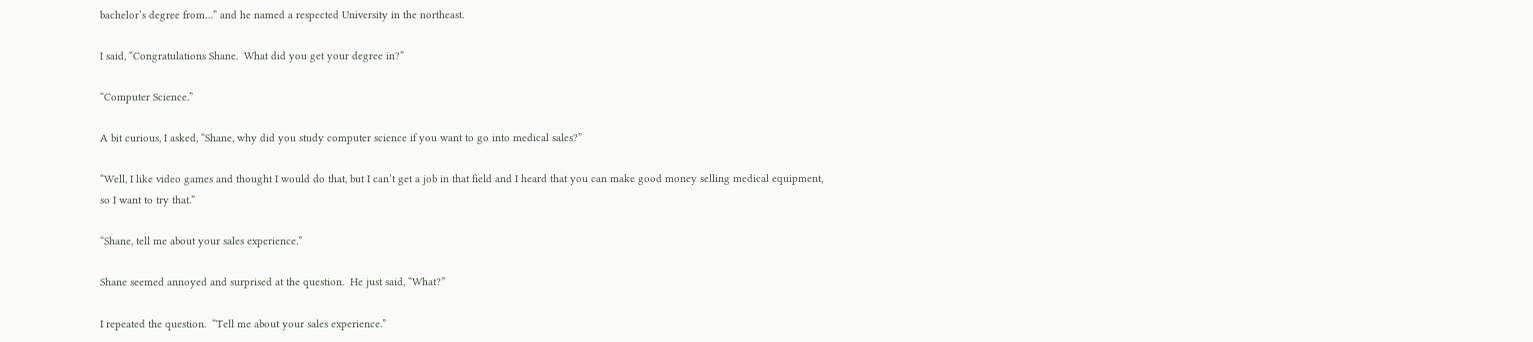bachelor’s degree from…” and he named a respected University in the northeast.

I said, “Congratulations Shane.  What did you get your degree in?”

“Computer Science.”

A bit curious, I asked, “Shane, why did you study computer science if you want to go into medical sales?”

“Well, I like video games and thought I would do that, but I can’t get a job in that field and I heard that you can make good money selling medical equipment, so I want to try that.”

“Shane, tell me about your sales experience.”

Shane seemed annoyed and surprised at the question.  He just said, “What?”

I repeated the question.  “Tell me about your sales experience.”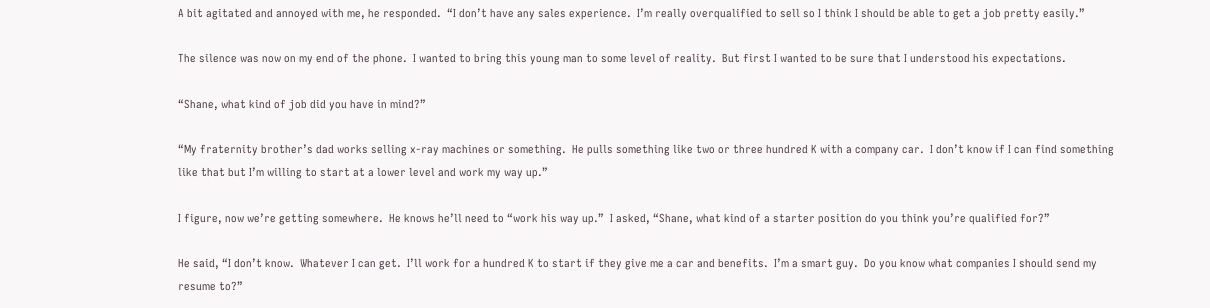A bit agitated and annoyed with me, he responded.  “I don’t have any sales experience.  I’m really overqualified to sell so I think I should be able to get a job pretty easily.”

The silence was now on my end of the phone.  I wanted to bring this young man to some level of reality.  But first I wanted to be sure that I understood his expectations.

“Shane, what kind of job did you have in mind?”

“My fraternity brother’s dad works selling x-ray machines or something.  He pulls something like two or three hundred K with a company car.  I don’t know if I can find something like that but I’m willing to start at a lower level and work my way up.”

I figure, now we’re getting somewhere.  He knows he’ll need to “work his way up.”  I asked, “Shane, what kind of a starter position do you think you’re qualified for?”

He said, “I don’t know.  Whatever I can get.  I’ll work for a hundred K to start if they give me a car and benefits.  I’m a smart guy.  Do you know what companies I should send my resume to?”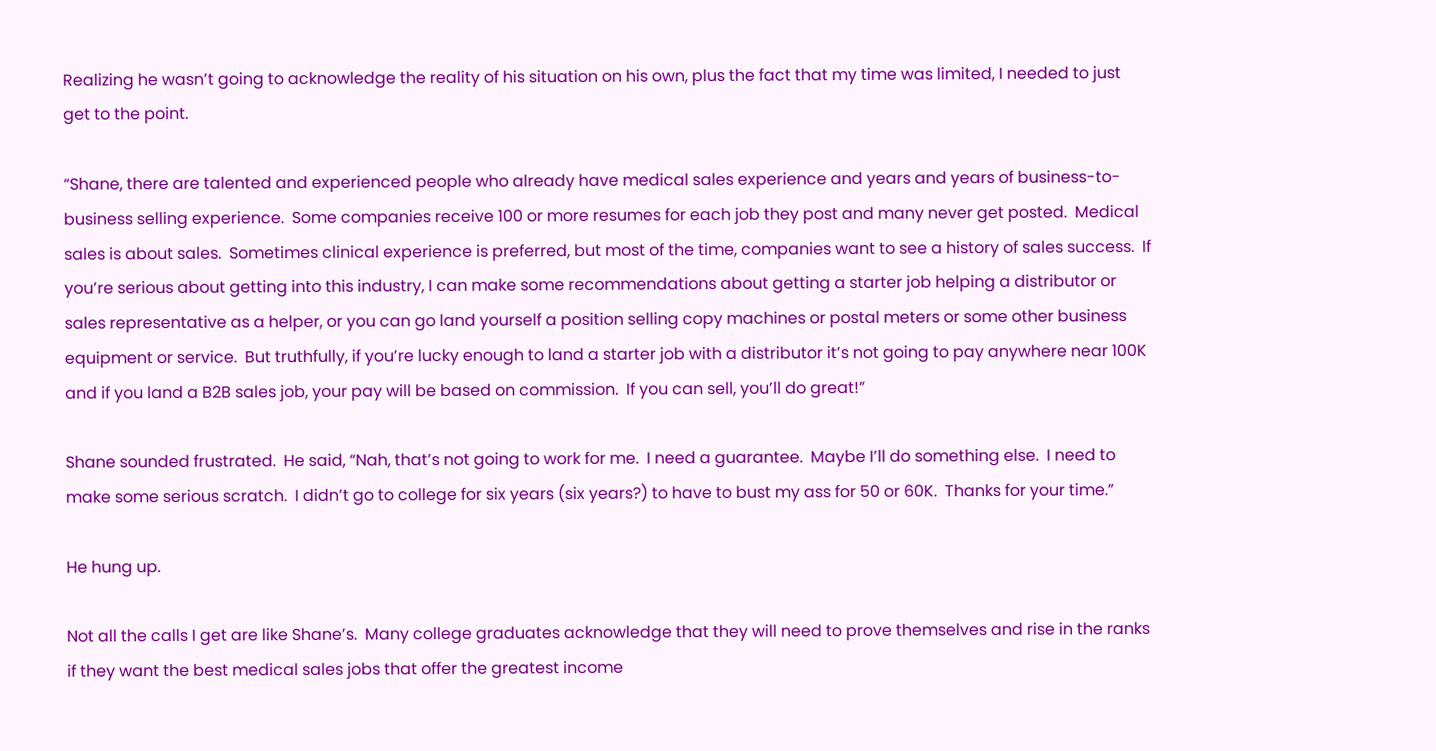Realizing he wasn’t going to acknowledge the reality of his situation on his own, plus the fact that my time was limited, I needed to just get to the point.

“Shane, there are talented and experienced people who already have medical sales experience and years and years of business-to-business selling experience.  Some companies receive 100 or more resumes for each job they post and many never get posted.  Medical sales is about sales.  Sometimes clinical experience is preferred, but most of the time, companies want to see a history of sales success.  If you’re serious about getting into this industry, I can make some recommendations about getting a starter job helping a distributor or sales representative as a helper, or you can go land yourself a position selling copy machines or postal meters or some other business equipment or service.  But truthfully, if you’re lucky enough to land a starter job with a distributor it’s not going to pay anywhere near 100K and if you land a B2B sales job, your pay will be based on commission.  If you can sell, you’ll do great!”

Shane sounded frustrated.  He said, “Nah, that’s not going to work for me.  I need a guarantee.  Maybe I’ll do something else.  I need to make some serious scratch.  I didn’t go to college for six years (six years?) to have to bust my ass for 50 or 60K.  Thanks for your time.”

He hung up.

Not all the calls I get are like Shane’s.  Many college graduates acknowledge that they will need to prove themselves and rise in the ranks if they want the best medical sales jobs that offer the greatest income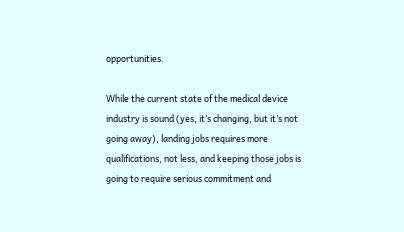opportunities.

While the current state of the medical device industry is sound (yes, it’s changing, but it’s not going away), landing jobs requires more qualifications, not less, and keeping those jobs is going to require serious commitment and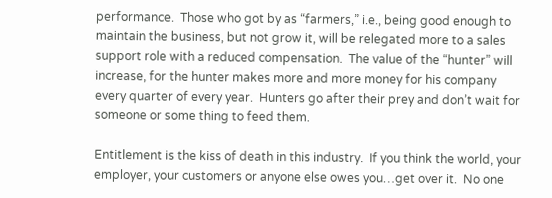performance.  Those who got by as “farmers,” i.e., being good enough to maintain the business, but not grow it, will be relegated more to a sales support role with a reduced compensation.  The value of the “hunter” will increase, for the hunter makes more and more money for his company every quarter of every year.  Hunters go after their prey and don’t wait for someone or some thing to feed them.

Entitlement is the kiss of death in this industry.  If you think the world, your employer, your customers or anyone else owes you…get over it.  No one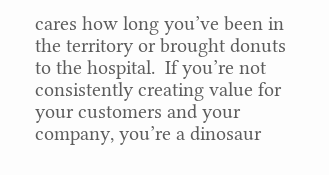cares how long you’ve been in the territory or brought donuts to the hospital.  If you’re not consistently creating value for your customers and your company, you’re a dinosaur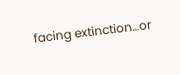facing extinction…or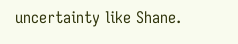uncertainty like Shane.